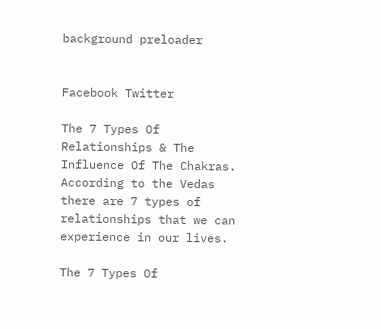background preloader


Facebook Twitter

The 7 Types Of Relationships & The Influence Of The Chakras. According to the Vedas there are 7 types of relationships that we can experience in our lives.

The 7 Types Of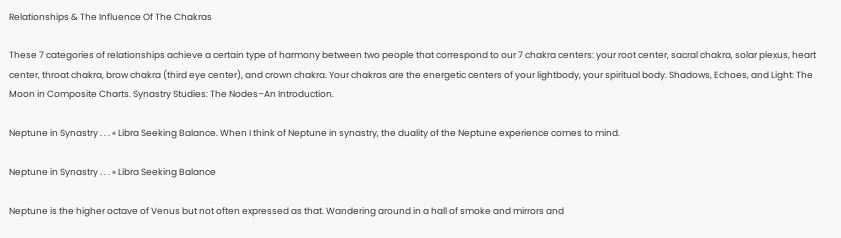Relationships & The Influence Of The Chakras

These 7 categories of relationships achieve a certain type of harmony between two people that correspond to our 7 chakra centers: your root center, sacral chakra, solar plexus, heart center, throat chakra, brow chakra (third eye center), and crown chakra. Your chakras are the energetic centers of your lightbody, your spiritual body. Shadows, Echoes, and Light: The Moon in Composite Charts. Synastry Studies: The Nodes–An Introduction.

Neptune in Synastry . . . « Libra Seeking Balance. When I think of Neptune in synastry, the duality of the Neptune experience comes to mind.

Neptune in Synastry . . . « Libra Seeking Balance

Neptune is the higher octave of Venus but not often expressed as that. Wandering around in a hall of smoke and mirrors and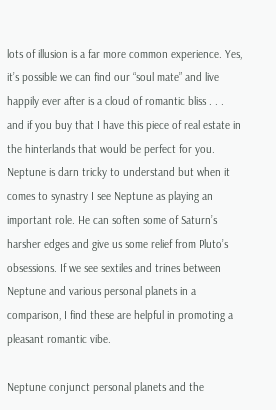lots of illusion is a far more common experience. Yes, it’s possible we can find our “soul mate” and live happily ever after is a cloud of romantic bliss . . . and if you buy that I have this piece of real estate in the hinterlands that would be perfect for you. Neptune is darn tricky to understand but when it comes to synastry I see Neptune as playing an important role. He can soften some of Saturn’s harsher edges and give us some relief from Pluto’s obsessions. If we see sextiles and trines between Neptune and various personal planets in a comparison, I find these are helpful in promoting a pleasant romantic vibe.

Neptune conjunct personal planets and the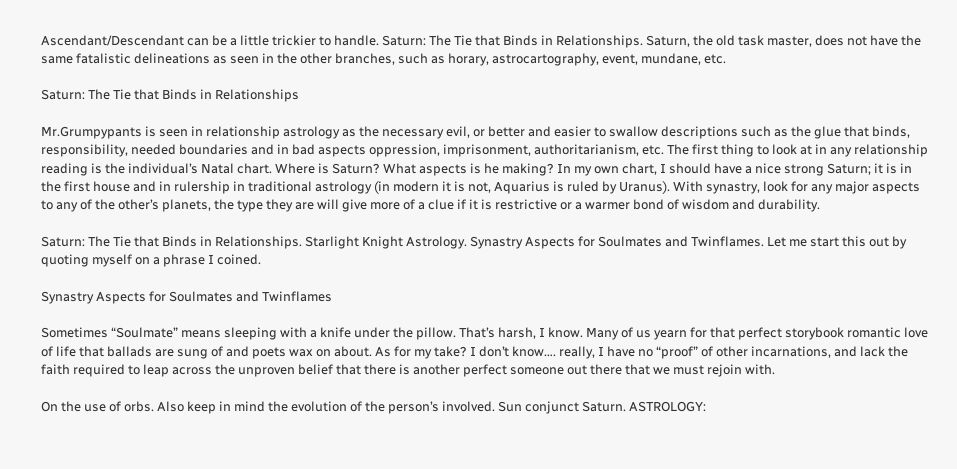Ascendant/Descendant can be a little trickier to handle. Saturn: The Tie that Binds in Relationships. Saturn, the old task master, does not have the same fatalistic delineations as seen in the other branches, such as horary, astrocartography, event, mundane, etc.

Saturn: The Tie that Binds in Relationships

Mr.Grumpypants is seen in relationship astrology as the necessary evil, or better and easier to swallow descriptions such as the glue that binds, responsibility, needed boundaries and in bad aspects oppression, imprisonment, authoritarianism, etc. The first thing to look at in any relationship reading is the individual’s Natal chart. Where is Saturn? What aspects is he making? In my own chart, I should have a nice strong Saturn; it is in the first house and in rulership in traditional astrology (in modern it is not, Aquarius is ruled by Uranus). With synastry, look for any major aspects to any of the other’s planets, the type they are will give more of a clue if it is restrictive or a warmer bond of wisdom and durability.

Saturn: The Tie that Binds in Relationships. Starlight Knight Astrology. Synastry Aspects for Soulmates and Twinflames. Let me start this out by quoting myself on a phrase I coined.

Synastry Aspects for Soulmates and Twinflames

Sometimes “Soulmate” means sleeping with a knife under the pillow. That’s harsh, I know. Many of us yearn for that perfect storybook romantic love of life that ballads are sung of and poets wax on about. As for my take? I don’t know…. really, I have no “proof” of other incarnations, and lack the faith required to leap across the unproven belief that there is another perfect someone out there that we must rejoin with.

On the use of orbs. Also keep in mind the evolution of the person’s involved. Sun conjunct Saturn. ASTROLOGY: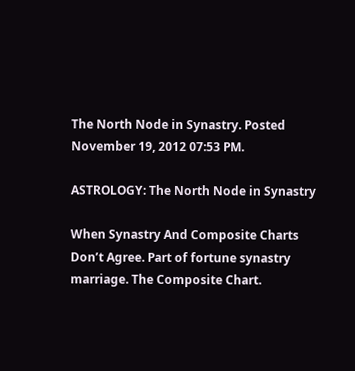The North Node in Synastry. Posted November 19, 2012 07:53 PM.

ASTROLOGY: The North Node in Synastry

When Synastry And Composite Charts Don’t Agree. Part of fortune synastry marriage. The Composite Chart.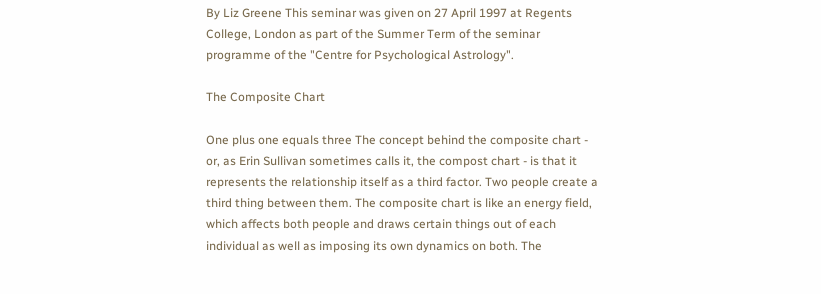By Liz Greene This seminar was given on 27 April 1997 at Regents College, London as part of the Summer Term of the seminar programme of the "Centre for Psychological Astrology".

The Composite Chart

One plus one equals three The concept behind the composite chart - or, as Erin Sullivan sometimes calls it, the compost chart - is that it represents the relationship itself as a third factor. Two people create a third thing between them. The composite chart is like an energy field, which affects both people and draws certain things out of each individual as well as imposing its own dynamics on both. The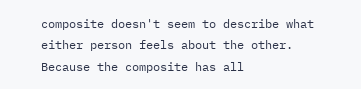composite doesn't seem to describe what either person feels about the other. Because the composite has all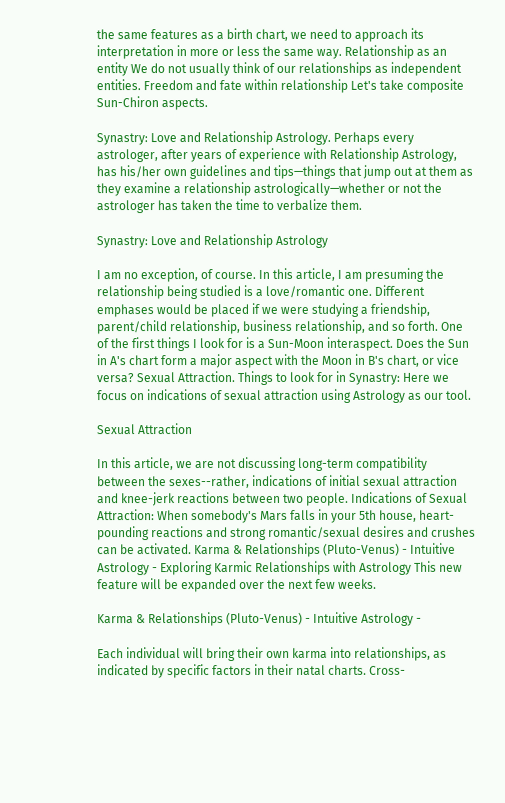the same features as a birth chart, we need to approach its interpretation in more or less the same way. Relationship as an entity We do not usually think of our relationships as independent entities. Freedom and fate within relationship Let's take composite Sun-Chiron aspects.

Synastry: Love and Relationship Astrology. Perhaps every astrologer, after years of experience with Relationship Astrology, has his/her own guidelines and tips—things that jump out at them as they examine a relationship astrologically—whether or not the astrologer has taken the time to verbalize them.

Synastry: Love and Relationship Astrology

I am no exception, of course. In this article, I am presuming the relationship being studied is a love/romantic one. Different emphases would be placed if we were studying a friendship, parent/child relationship, business relationship, and so forth. One of the first things I look for is a Sun-Moon interaspect. Does the Sun in A's chart form a major aspect with the Moon in B's chart, or vice versa? Sexual Attraction. Things to look for in Synastry: Here we focus on indications of sexual attraction using Astrology as our tool.

Sexual Attraction

In this article, we are not discussing long-term compatibility between the sexes--rather, indications of initial sexual attraction and knee-jerk reactions between two people. Indications of Sexual Attraction: When somebody's Mars falls in your 5th house, heart-pounding reactions and strong romantic/sexual desires and crushes can be activated. Karma & Relationships (Pluto-Venus) - Intuitive Astrology - Exploring Karmic Relationships with Astrology This new feature will be expanded over the next few weeks.

Karma & Relationships (Pluto-Venus) - Intuitive Astrology -

Each individual will bring their own karma into relationships, as indicated by specific factors in their natal charts. Cross-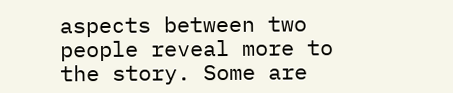aspects between two people reveal more to the story. Some are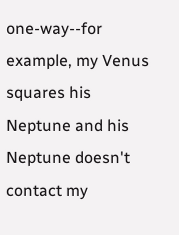one-way--for example, my Venus squares his Neptune and his Neptune doesn't contact my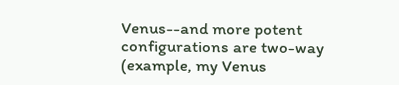Venus--and more potent configurations are two-way (example, my Venus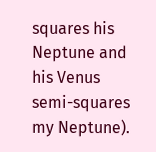squares his Neptune and his Venus semi-squares my Neptune).